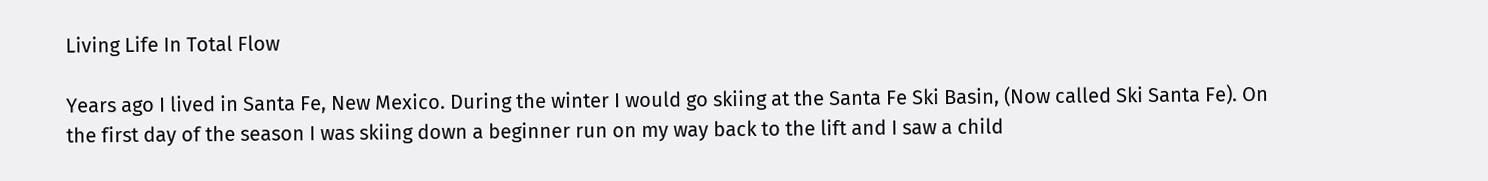Living Life In Total Flow

Years ago I lived in Santa Fe, New Mexico. During the winter I would go skiing at the Santa Fe Ski Basin, (Now called Ski Santa Fe). On the first day of the season I was skiing down a beginner run on my way back to the lift and I saw a child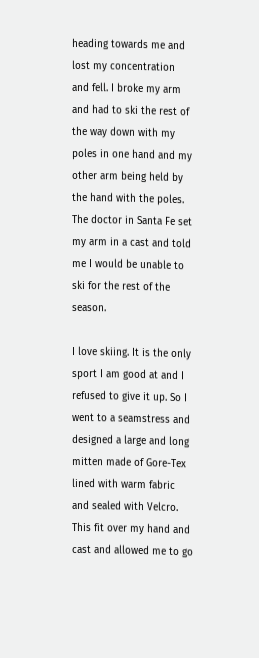heading towards me and lost my concentration and fell. I broke my arm and had to ski the rest of the way down with my poles in one hand and my other arm being held by the hand with the poles. The doctor in Santa Fe set my arm in a cast and told me I would be unable to ski for the rest of the season.

I love skiing. It is the only sport I am good at and I refused to give it up. So I went to a seamstress and designed a large and long mitten made of Gore-Tex lined with warm fabric and sealed with Velcro. This fit over my hand and cast and allowed me to go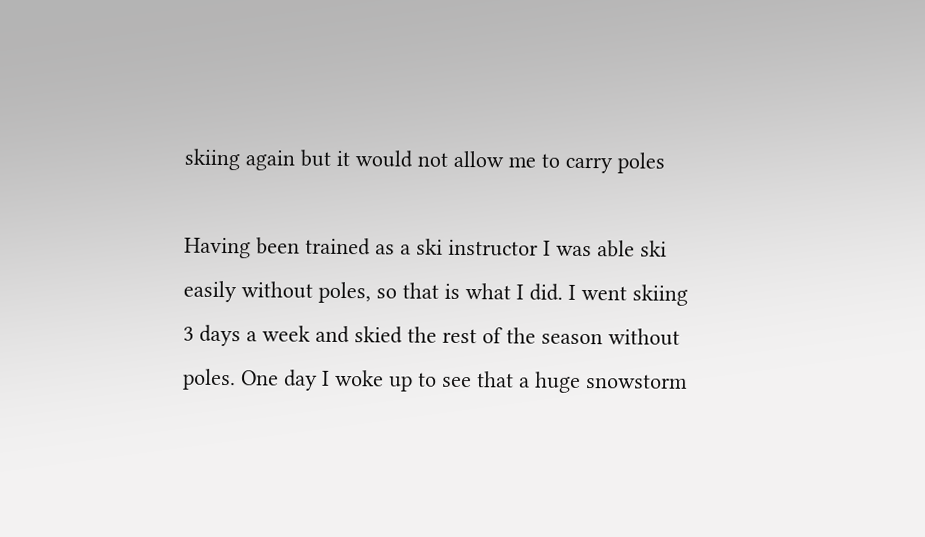skiing again but it would not allow me to carry poles

Having been trained as a ski instructor I was able ski easily without poles, so that is what I did. I went skiing 3 days a week and skied the rest of the season without poles. One day I woke up to see that a huge snowstorm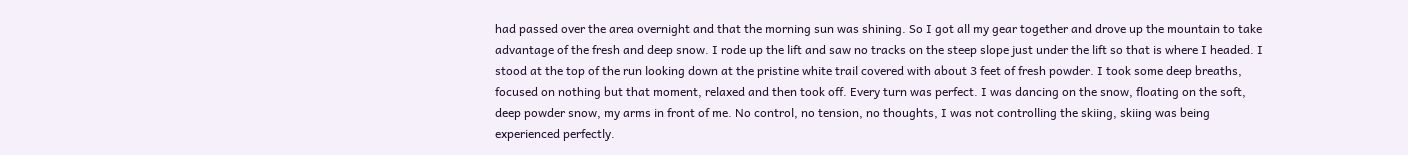had passed over the area overnight and that the morning sun was shining. So I got all my gear together and drove up the mountain to take advantage of the fresh and deep snow. I rode up the lift and saw no tracks on the steep slope just under the lift so that is where I headed. I stood at the top of the run looking down at the pristine white trail covered with about 3 feet of fresh powder. I took some deep breaths, focused on nothing but that moment, relaxed and then took off. Every turn was perfect. I was dancing on the snow, floating on the soft, deep powder snow, my arms in front of me. No control, no tension, no thoughts, I was not controlling the skiing, skiing was being experienced perfectly.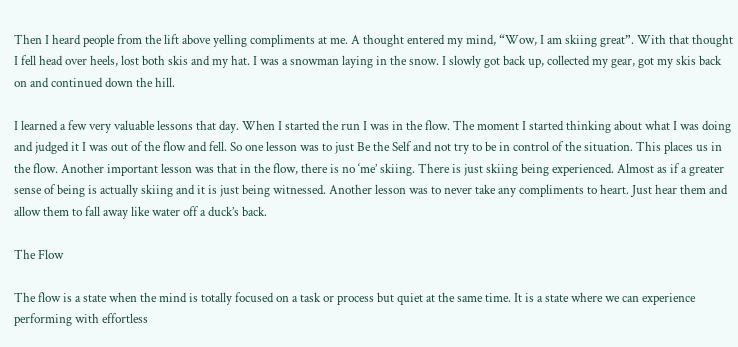Then I heard people from the lift above yelling compliments at me. A thought entered my mind, “Wow, I am skiing great”. With that thought I fell head over heels, lost both skis and my hat. I was a snowman laying in the snow. I slowly got back up, collected my gear, got my skis back on and continued down the hill.

I learned a few very valuable lessons that day. When I started the run I was in the flow. The moment I started thinking about what I was doing and judged it I was out of the flow and fell. So one lesson was to just Be the Self and not try to be in control of the situation. This places us in the flow. Another important lesson was that in the flow, there is no ‘me’ skiing. There is just skiing being experienced. Almost as if a greater sense of being is actually skiing and it is just being witnessed. Another lesson was to never take any compliments to heart. Just hear them and allow them to fall away like water off a duck’s back.

The Flow

The flow is a state when the mind is totally focused on a task or process but quiet at the same time. It is a state where we can experience performing with effortless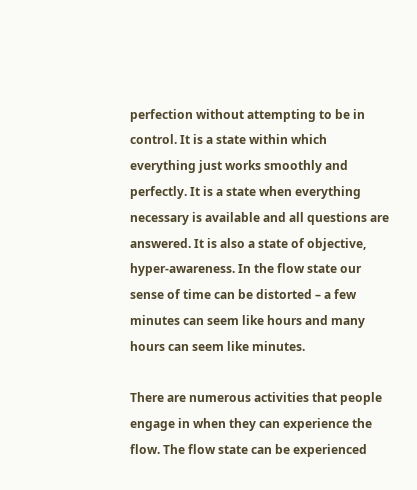perfection without attempting to be in control. It is a state within which everything just works smoothly and perfectly. It is a state when everything necessary is available and all questions are answered. It is also a state of objective, hyper-awareness. In the flow state our sense of time can be distorted – a few minutes can seem like hours and many hours can seem like minutes.

There are numerous activities that people engage in when they can experience the flow. The flow state can be experienced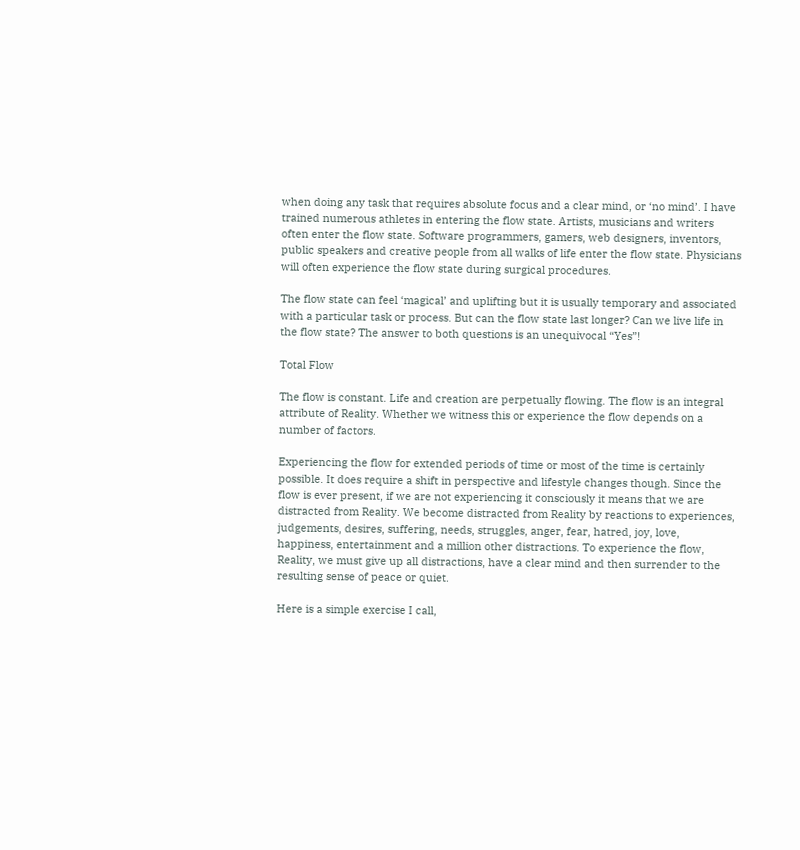when doing any task that requires absolute focus and a clear mind, or ‘no mind’. I have trained numerous athletes in entering the flow state. Artists, musicians and writers often enter the flow state. Software programmers, gamers, web designers, inventors, public speakers and creative people from all walks of life enter the flow state. Physicians will often experience the flow state during surgical procedures.

The flow state can feel ‘magical’ and uplifting but it is usually temporary and associated with a particular task or process. But can the flow state last longer? Can we live life in the flow state? The answer to both questions is an unequivocal “Yes”!

Total Flow

The flow is constant. Life and creation are perpetually flowing. The flow is an integral attribute of Reality. Whether we witness this or experience the flow depends on a number of factors.

Experiencing the flow for extended periods of time or most of the time is certainly possible. It does require a shift in perspective and lifestyle changes though. Since the flow is ever present, if we are not experiencing it consciously it means that we are distracted from Reality. We become distracted from Reality by reactions to experiences, judgements, desires, suffering, needs, struggles, anger, fear, hatred, joy, love, happiness, entertainment and a million other distractions. To experience the flow, Reality, we must give up all distractions, have a clear mind and then surrender to the resulting sense of peace or quiet.

Here is a simple exercise I call,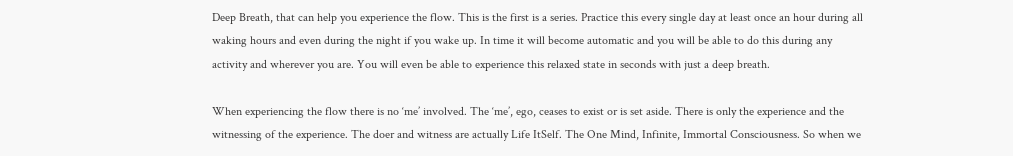Deep Breath, that can help you experience the flow. This is the first is a series. Practice this every single day at least once an hour during all waking hours and even during the night if you wake up. In time it will become automatic and you will be able to do this during any activity and wherever you are. You will even be able to experience this relaxed state in seconds with just a deep breath.

When experiencing the flow there is no ‘me’ involved. The ‘me’, ego, ceases to exist or is set aside. There is only the experience and the witnessing of the experience. The doer and witness are actually Life ItSelf. The One Mind, Infinite, Immortal Consciousness. So when we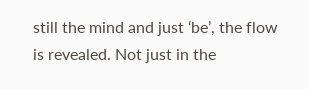still the mind and just ‘be’, the flow is revealed. Not just in the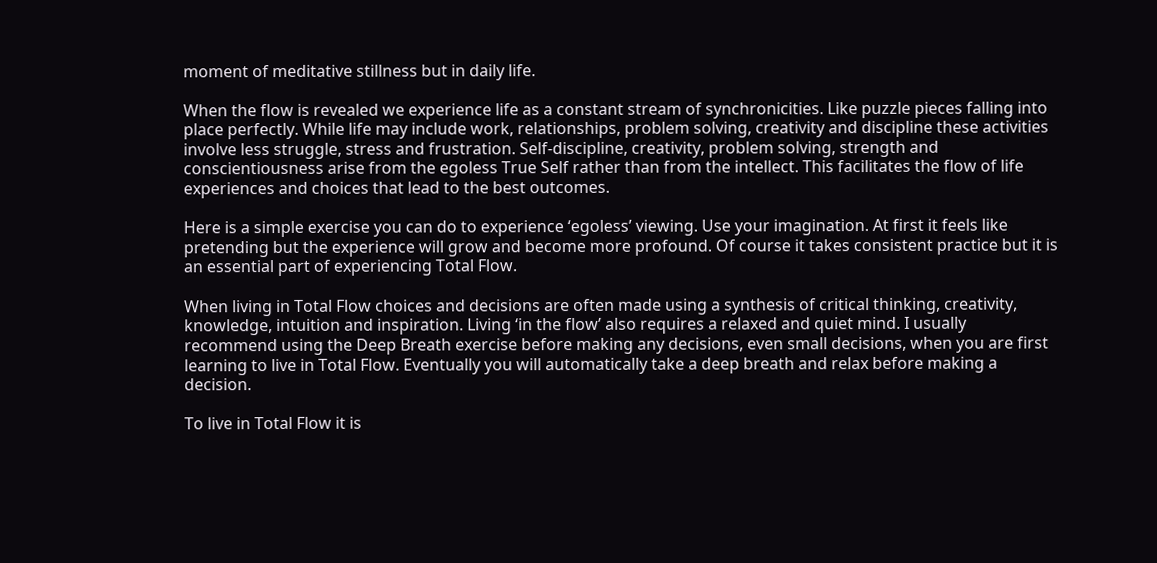moment of meditative stillness but in daily life.

When the flow is revealed we experience life as a constant stream of synchronicities. Like puzzle pieces falling into place perfectly. While life may include work, relationships, problem solving, creativity and discipline these activities involve less struggle, stress and frustration. Self-discipline, creativity, problem solving, strength and conscientiousness arise from the egoless True Self rather than from the intellect. This facilitates the flow of life experiences and choices that lead to the best outcomes.

Here is a simple exercise you can do to experience ‘egoless’ viewing. Use your imagination. At first it feels like pretending but the experience will grow and become more profound. Of course it takes consistent practice but it is an essential part of experiencing Total Flow.

When living in Total Flow choices and decisions are often made using a synthesis of critical thinking, creativity, knowledge, intuition and inspiration. Living ‘in the flow’ also requires a relaxed and quiet mind. I usually recommend using the Deep Breath exercise before making any decisions, even small decisions, when you are first learning to live in Total Flow. Eventually you will automatically take a deep breath and relax before making a decision.

To live in Total Flow it is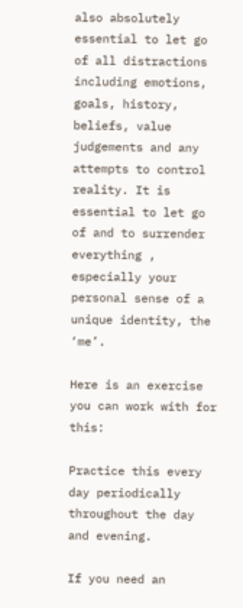also absolutely essential to let go of all distractions including emotions, goals, history, beliefs, value judgements and any attempts to control reality. It is essential to let go of and to surrender everything , especially your personal sense of a unique identity, the ‘me’.

Here is an exercise you can work with for this:

Practice this every day periodically throughout the day and evening.

If you need an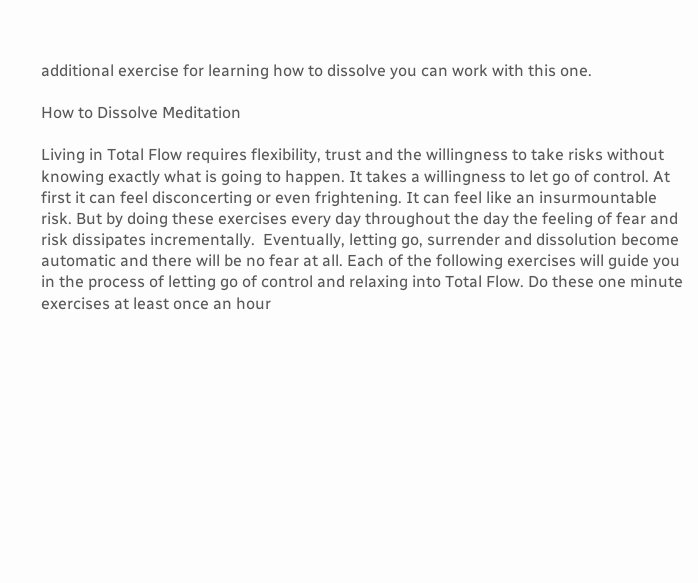additional exercise for learning how to dissolve you can work with this one.

How to Dissolve Meditation

Living in Total Flow requires flexibility, trust and the willingness to take risks without knowing exactly what is going to happen. It takes a willingness to let go of control. At first it can feel disconcerting or even frightening. It can feel like an insurmountable risk. But by doing these exercises every day throughout the day the feeling of fear and risk dissipates incrementally.  Eventually, letting go, surrender and dissolution become automatic and there will be no fear at all. Each of the following exercises will guide you in the process of letting go of control and relaxing into Total Flow. Do these one minute exercises at least once an hour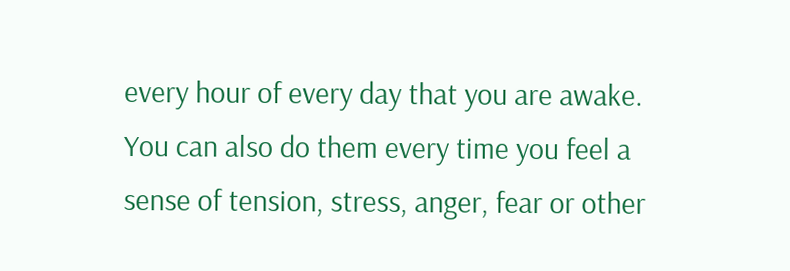every hour of every day that you are awake. You can also do them every time you feel a sense of tension, stress, anger, fear or other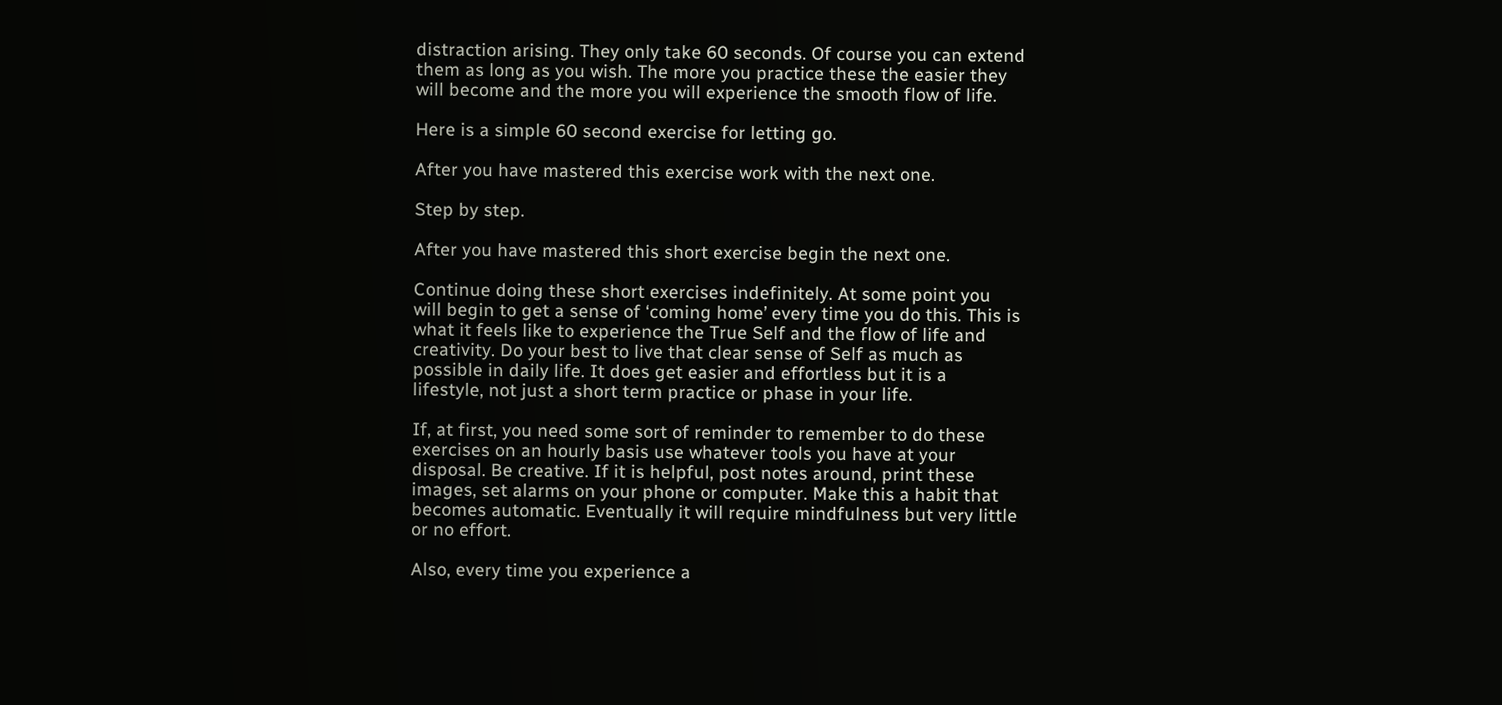distraction arising. They only take 60 seconds. Of course you can extend them as long as you wish. The more you practice these the easier they will become and the more you will experience the smooth flow of life.

Here is a simple 60 second exercise for letting go.

After you have mastered this exercise work with the next one.

Step by step.

After you have mastered this short exercise begin the next one.

Continue doing these short exercises indefinitely. At some point you will begin to get a sense of ‘coming home’ every time you do this. This is what it feels like to experience the True Self and the flow of life and creativity. Do your best to live that clear sense of Self as much as possible in daily life. It does get easier and effortless but it is a lifestyle, not just a short term practice or phase in your life.

If, at first, you need some sort of reminder to remember to do these exercises on an hourly basis use whatever tools you have at your disposal. Be creative. If it is helpful, post notes around, print these images, set alarms on your phone or computer. Make this a habit that becomes automatic. Eventually it will require mindfulness but very little or no effort.

Also, every time you experience a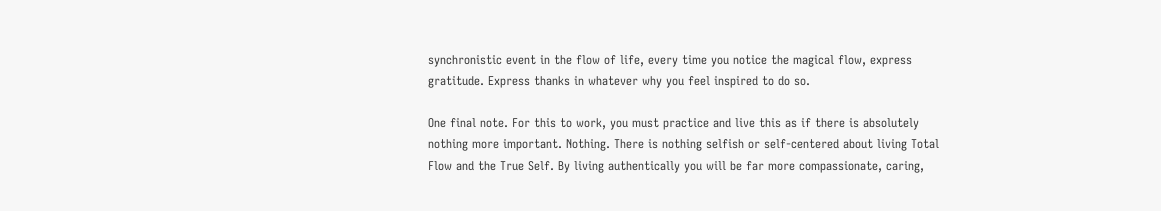synchronistic event in the flow of life, every time you notice the magical flow, express gratitude. Express thanks in whatever why you feel inspired to do so.

One final note. For this to work, you must practice and live this as if there is absolutely nothing more important. Nothing. There is nothing selfish or self-centered about living Total Flow and the True Self. By living authentically you will be far more compassionate, caring,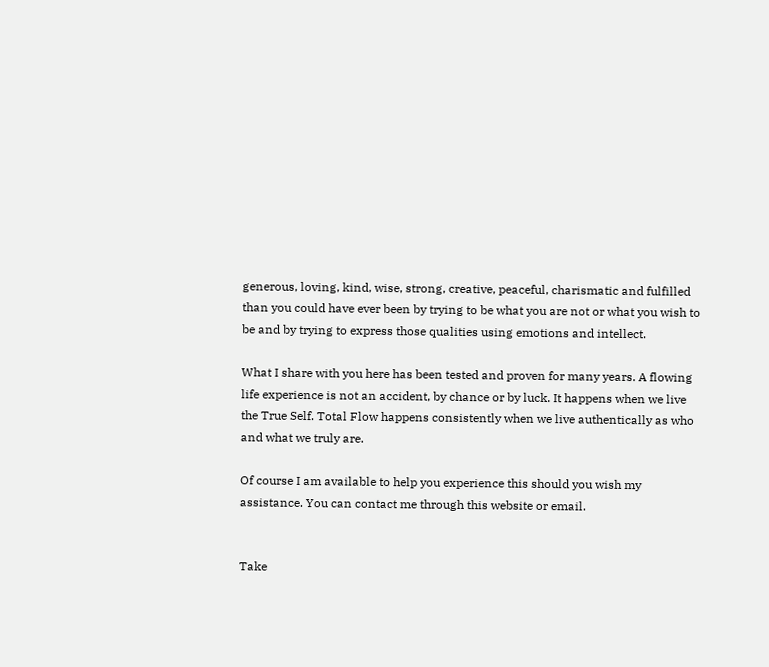generous, loving, kind, wise, strong, creative, peaceful, charismatic and fulfilled than you could have ever been by trying to be what you are not or what you wish to be and by trying to express those qualities using emotions and intellect.

What I share with you here has been tested and proven for many years. A flowing life experience is not an accident, by chance or by luck. It happens when we live the True Self. Total Flow happens consistently when we live authentically as who and what we truly are.

Of course I am available to help you experience this should you wish my assistance. You can contact me through this website or email.


Take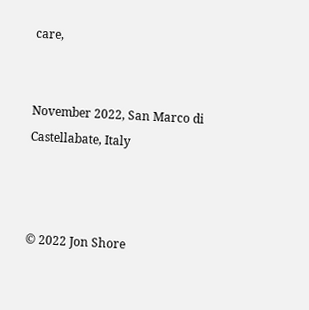care,


November 2022, San Marco di Castellabate, Italy



© 2022 Jon Shore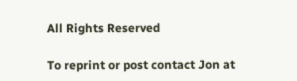All Rights Reserved

To reprint or post contact Jon at